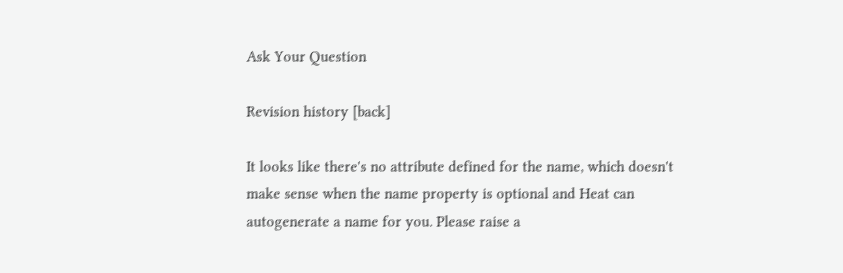Ask Your Question

Revision history [back]

It looks like there's no attribute defined for the name, which doesn't make sense when the name property is optional and Heat can autogenerate a name for you. Please raise a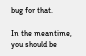bug for that.

In the meantime, you should be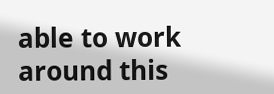able to work around this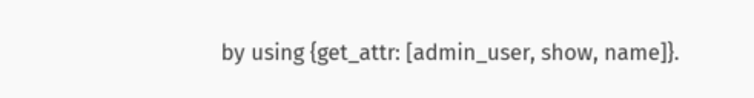by using {get_attr: [admin_user, show, name]}.